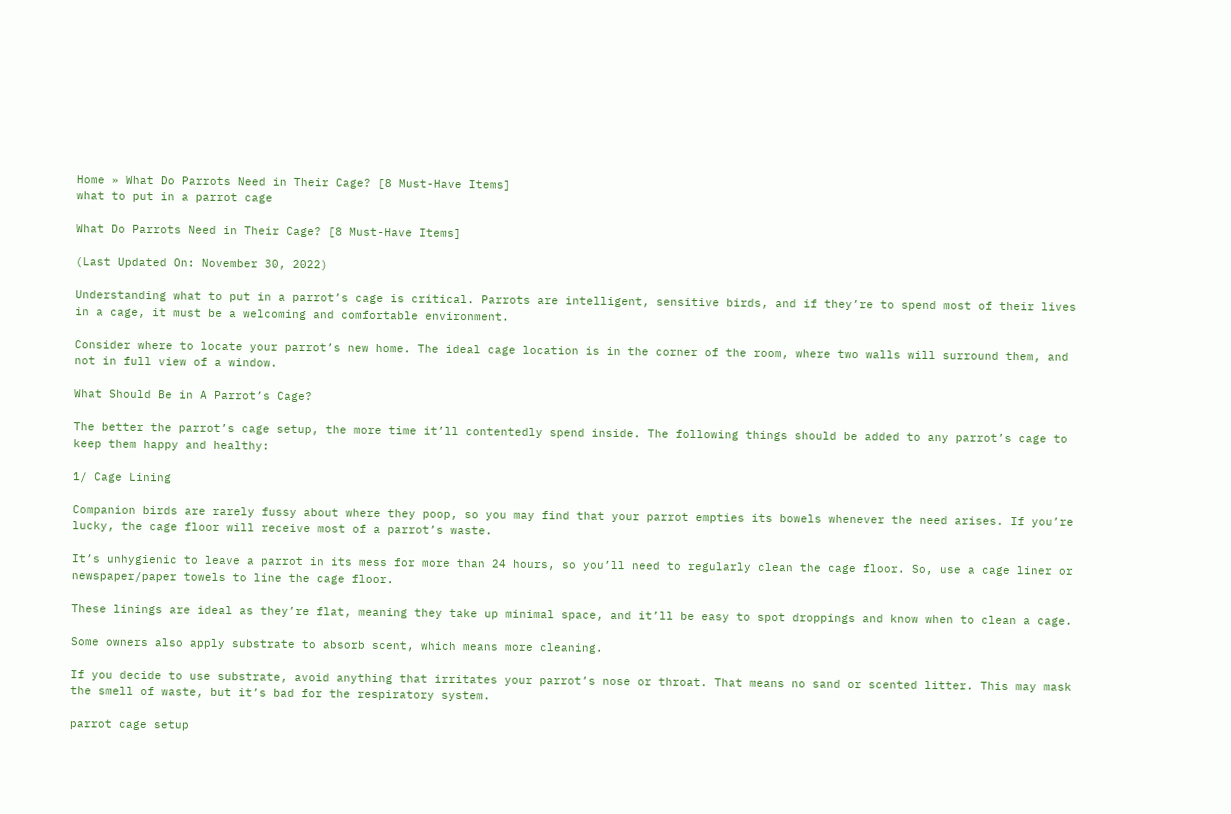Home » What Do Parrots Need in Their Cage? [8 Must-Have Items]
what to put in a parrot cage

What Do Parrots Need in Their Cage? [8 Must-Have Items]

(Last Updated On: November 30, 2022)

Understanding what to put in a parrot’s cage is critical. Parrots are intelligent, sensitive birds, and if they’re to spend most of their lives in a cage, it must be a welcoming and comfortable environment.

Consider where to locate your parrot’s new home. The ideal cage location is in the corner of the room, where two walls will surround them, and not in full view of a window.

What Should Be in A Parrot’s Cage?

The better the parrot’s cage setup, the more time it’ll contentedly spend inside. The following things should be added to any parrot’s cage to keep them happy and healthy:

1/ Cage Lining

Companion birds are rarely fussy about where they poop, so you may find that your parrot empties its bowels whenever the need arises. If you’re lucky, the cage floor will receive most of a parrot’s waste.

It’s unhygienic to leave a parrot in its mess for more than 24 hours, so you’ll need to regularly clean the cage floor. So, use a cage liner or newspaper/paper towels to line the cage floor.

These linings are ideal as they’re flat, meaning they take up minimal space, and it’ll be easy to spot droppings and know when to clean a cage.

Some owners also apply substrate to absorb scent, which means more cleaning.

If you decide to use substrate, avoid anything that irritates your parrot’s nose or throat. That means no sand or scented litter. This may mask the smell of waste, but it’s bad for the respiratory system.

parrot cage setup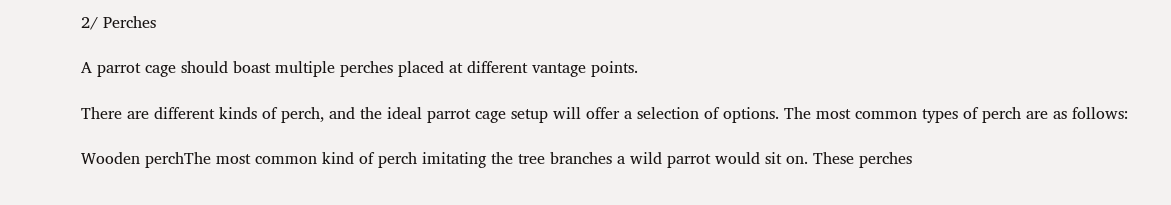2/ Perches

A parrot cage should boast multiple perches placed at different vantage points.

There are different kinds of perch, and the ideal parrot cage setup will offer a selection of options. The most common types of perch are as follows:

Wooden perchThe most common kind of perch imitating the tree branches a wild parrot would sit on. These perches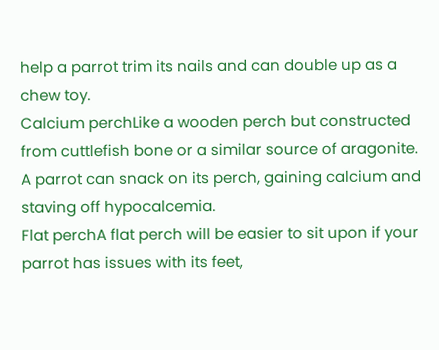help a parrot trim its nails and can double up as a chew toy.
Calcium perchLike a wooden perch but constructed from cuttlefish bone or a similar source of aragonite. A parrot can snack on its perch, gaining calcium and staving off hypocalcemia.
Flat perchA flat perch will be easier to sit upon if your parrot has issues with its feet,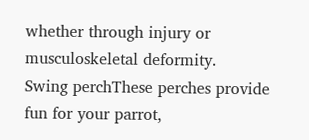whether through injury or musculoskeletal deformity.
Swing perchThese perches provide fun for your parrot,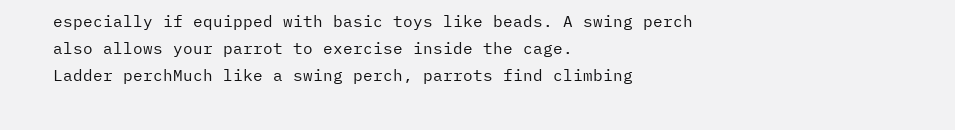especially if equipped with basic toys like beads. A swing perch also allows your parrot to exercise inside the cage.
Ladder perchMuch like a swing perch, parrots find climbing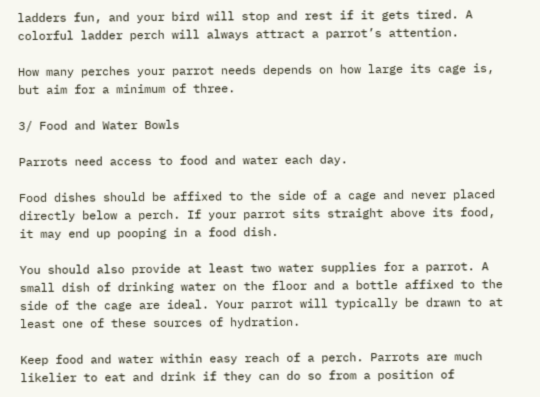ladders fun, and your bird will stop and rest if it gets tired. A colorful ladder perch will always attract a parrot’s attention.

How many perches your parrot needs depends on how large its cage is, but aim for a minimum of three.

3/ Food and Water Bowls

Parrots need access to food and water each day.

Food dishes should be affixed to the side of a cage and never placed directly below a perch. If your parrot sits straight above its food, it may end up pooping in a food dish.

You should also provide at least two water supplies for a parrot. A small dish of drinking water on the floor and a bottle affixed to the side of the cage are ideal. Your parrot will typically be drawn to at least one of these sources of hydration.

Keep food and water within easy reach of a perch. Parrots are much likelier to eat and drink if they can do so from a position of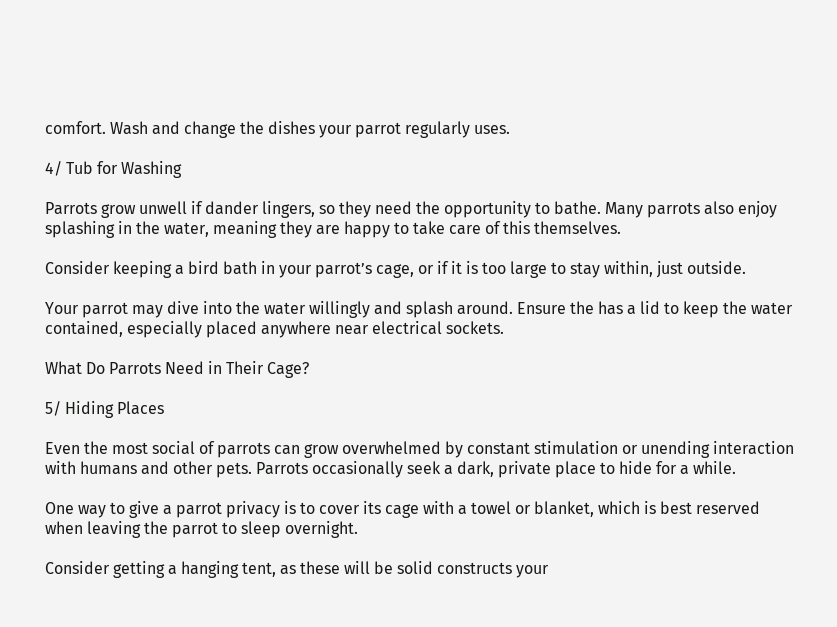comfort. Wash and change the dishes your parrot regularly uses.

4/ Tub for Washing

Parrots grow unwell if dander lingers, so they need the opportunity to bathe. Many parrots also enjoy splashing in the water, meaning they are happy to take care of this themselves.

Consider keeping a bird bath in your parrot’s cage, or if it is too large to stay within, just outside.

Your parrot may dive into the water willingly and splash around. Ensure the has a lid to keep the water contained, especially placed anywhere near electrical sockets.

What Do Parrots Need in Their Cage?

5/ Hiding Places

Even the most social of parrots can grow overwhelmed by constant stimulation or unending interaction with humans and other pets. Parrots occasionally seek a dark, private place to hide for a while.

One way to give a parrot privacy is to cover its cage with a towel or blanket, which is best reserved when leaving the parrot to sleep overnight.

Consider getting a hanging tent, as these will be solid constructs your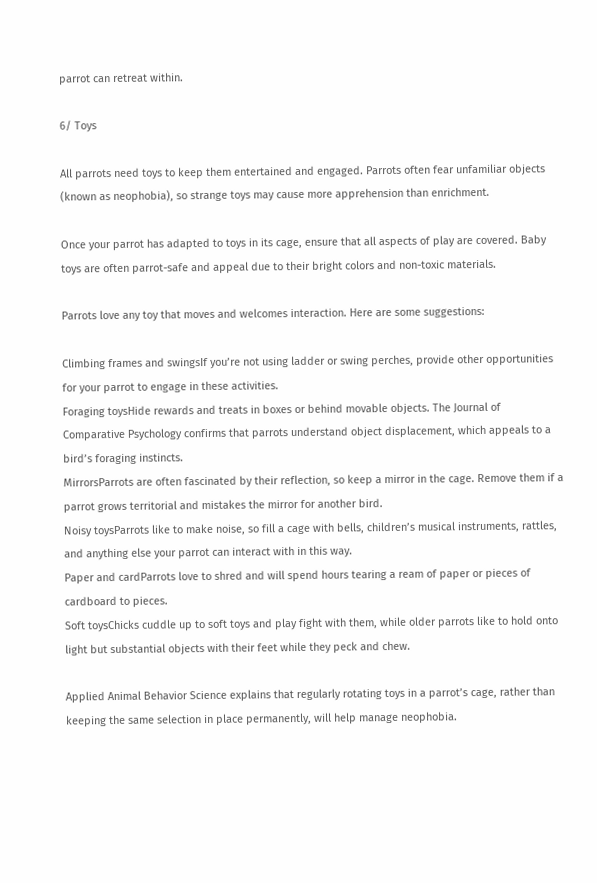parrot can retreat within.

6/ Toys

All parrots need toys to keep them entertained and engaged. Parrots often fear unfamiliar objects (known as neophobia), so strange toys may cause more apprehension than enrichment.

Once your parrot has adapted to toys in its cage, ensure that all aspects of play are covered. Baby toys are often parrot-safe and appeal due to their bright colors and non-toxic materials.

Parrots love any toy that moves and welcomes interaction. Here are some suggestions:

Climbing frames and swingsIf you’re not using ladder or swing perches, provide other opportunities for your parrot to engage in these activities.
Foraging toysHide rewards and treats in boxes or behind movable objects. The Journal of Comparative Psychology confirms that parrots understand object displacement, which appeals to a bird’s foraging instincts.
MirrorsParrots are often fascinated by their reflection, so keep a mirror in the cage. Remove them if a parrot grows territorial and mistakes the mirror for another bird.
Noisy toysParrots like to make noise, so fill a cage with bells, children’s musical instruments, rattles, and anything else your parrot can interact with in this way.
Paper and cardParrots love to shred and will spend hours tearing a ream of paper or pieces of cardboard to pieces.
Soft toysChicks cuddle up to soft toys and play fight with them, while older parrots like to hold onto light but substantial objects with their feet while they peck and chew.

Applied Animal Behavior Science explains that regularly rotating toys in a parrot’s cage, rather than keeping the same selection in place permanently, will help manage neophobia.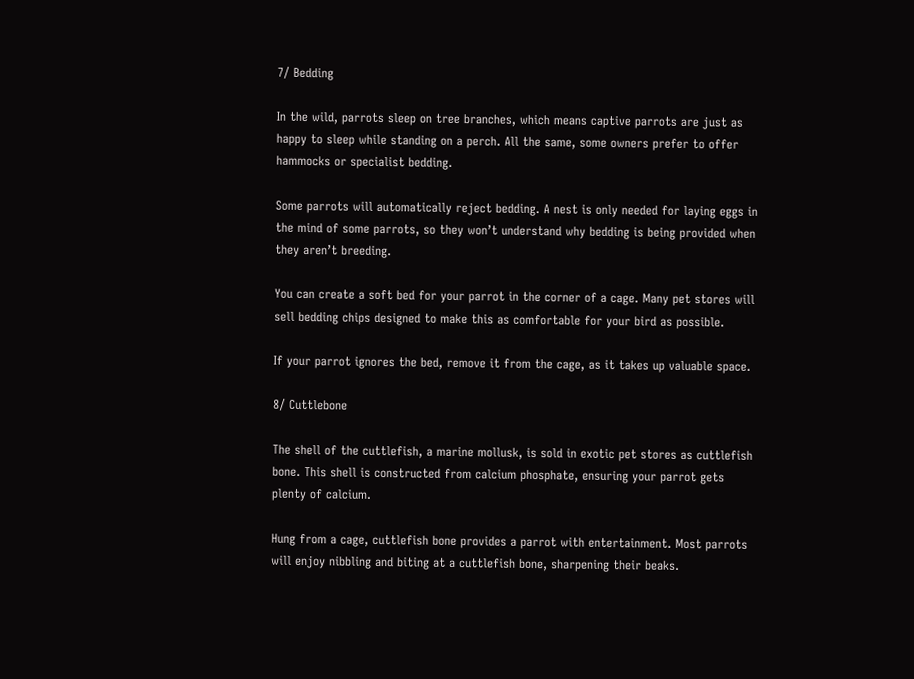7/ Bedding

In the wild, parrots sleep on tree branches, which means captive parrots are just as happy to sleep while standing on a perch. All the same, some owners prefer to offer hammocks or specialist bedding.

Some parrots will automatically reject bedding. A nest is only needed for laying eggs in the mind of some parrots, so they won’t understand why bedding is being provided when they aren’t breeding.

You can create a soft bed for your parrot in the corner of a cage. Many pet stores will sell bedding chips designed to make this as comfortable for your bird as possible.

If your parrot ignores the bed, remove it from the cage, as it takes up valuable space.

8/ Cuttlebone

The shell of the cuttlefish, a marine mollusk, is sold in exotic pet stores as cuttlefish bone. This shell is constructed from calcium phosphate, ensuring your parrot gets plenty of calcium.

Hung from a cage, cuttlefish bone provides a parrot with entertainment. Most parrots will enjoy nibbling and biting at a cuttlefish bone, sharpening their beaks.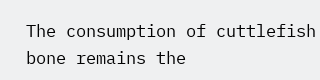The consumption of cuttlefish bone remains the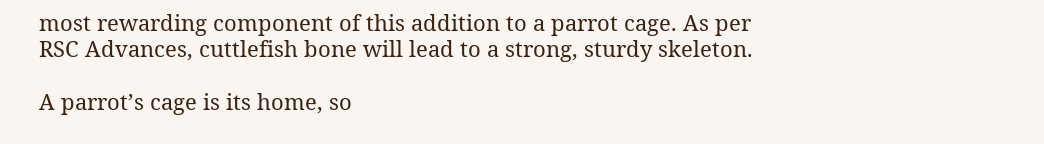most rewarding component of this addition to a parrot cage. As per RSC Advances, cuttlefish bone will lead to a strong, sturdy skeleton.

A parrot’s cage is its home, so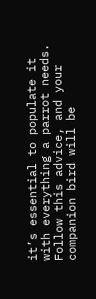it’s essential to populate it with everything a parrot needs. Follow this advice, and your companion bird will be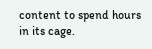content to spend hours in its cage.